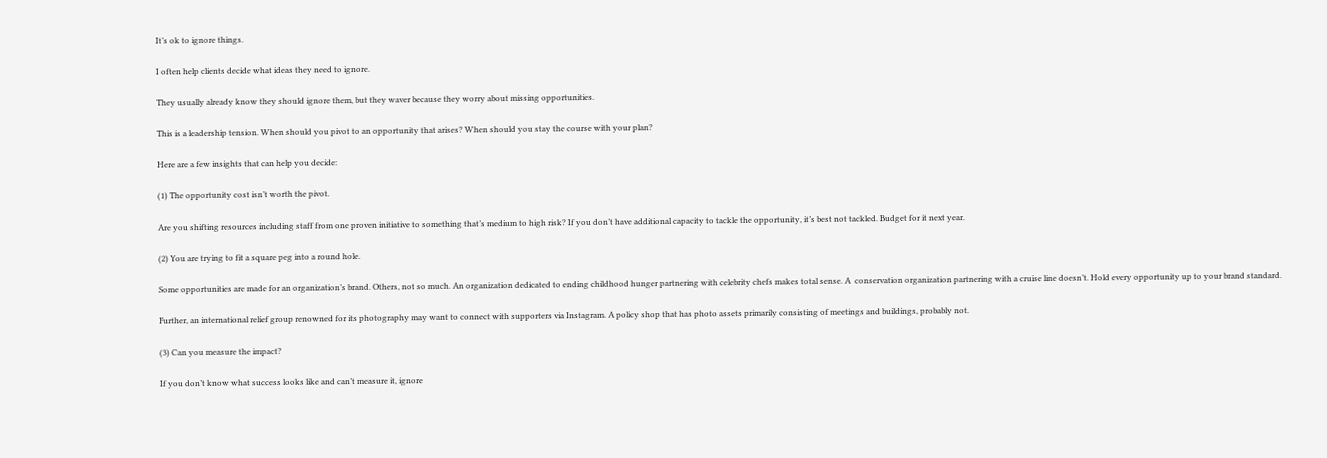It’s ok to ignore things.

I often help clients decide what ideas they need to ignore.

They usually already know they should ignore them, but they waver because they worry about missing opportunities.

This is a leadership tension. When should you pivot to an opportunity that arises? When should you stay the course with your plan?

Here are a few insights that can help you decide:

(1) The opportunity cost isn’t worth the pivot.

Are you shifting resources including staff from one proven initiative to something that’s medium to high risk? If you don’t have additional capacity to tackle the opportunity, it’s best not tackled. Budget for it next year.

(2) You are trying to fit a square peg into a round hole.

Some opportunities are made for an organization’s brand. Others, not so much. An organization dedicated to ending childhood hunger partnering with celebrity chefs makes total sense. A  conservation organization partnering with a cruise line doesn’t. Hold every opportunity up to your brand standard.

Further, an international relief group renowned for its photography may want to connect with supporters via Instagram. A policy shop that has photo assets primarily consisting of meetings and buildings, probably not.

(3) Can you measure the impact?

If you don’t know what success looks like and can’t measure it, ignore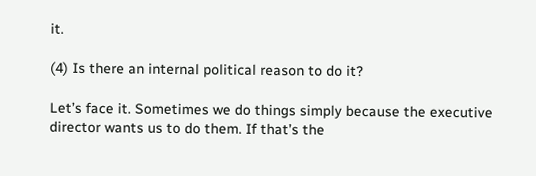it.

(4) Is there an internal political reason to do it?

Let’s face it. Sometimes we do things simply because the executive director wants us to do them. If that’s the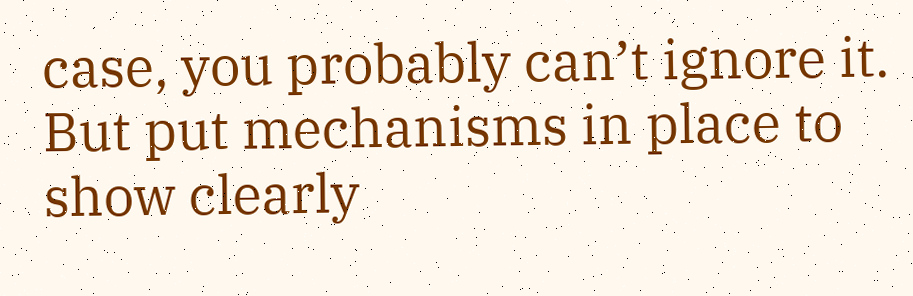case, you probably can’t ignore it. But put mechanisms in place to show clearly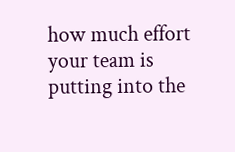how much effort your team is putting into the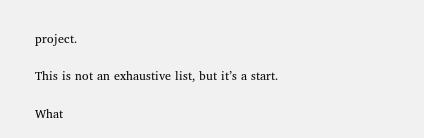project.

This is not an exhaustive list, but it’s a start.

What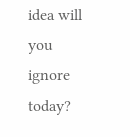idea will you ignore today?